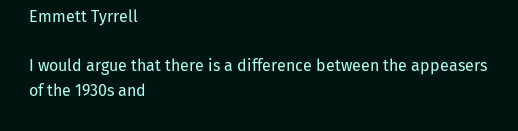Emmett Tyrrell

I would argue that there is a difference between the appeasers of the 1930s and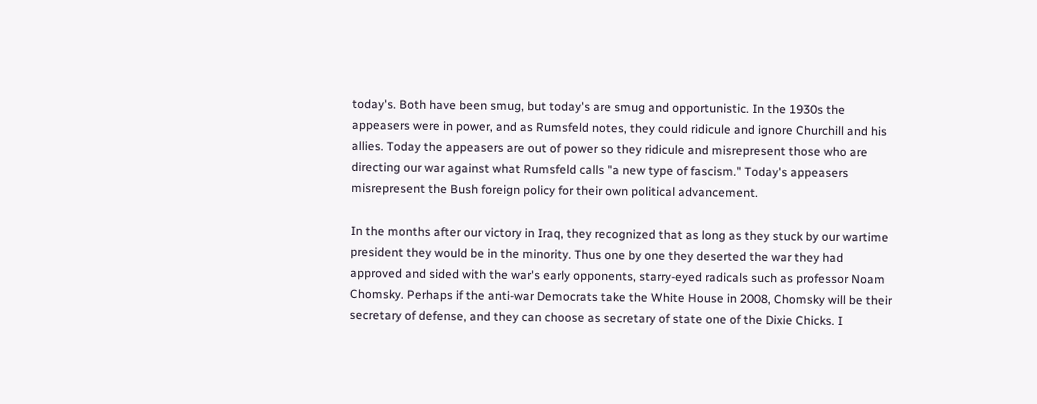today's. Both have been smug, but today's are smug and opportunistic. In the 1930s the appeasers were in power, and as Rumsfeld notes, they could ridicule and ignore Churchill and his allies. Today the appeasers are out of power so they ridicule and misrepresent those who are directing our war against what Rumsfeld calls "a new type of fascism." Today's appeasers misrepresent the Bush foreign policy for their own political advancement.

In the months after our victory in Iraq, they recognized that as long as they stuck by our wartime president they would be in the minority. Thus one by one they deserted the war they had approved and sided with the war's early opponents, starry-eyed radicals such as professor Noam Chomsky. Perhaps if the anti-war Democrats take the White House in 2008, Chomsky will be their secretary of defense, and they can choose as secretary of state one of the Dixie Chicks. I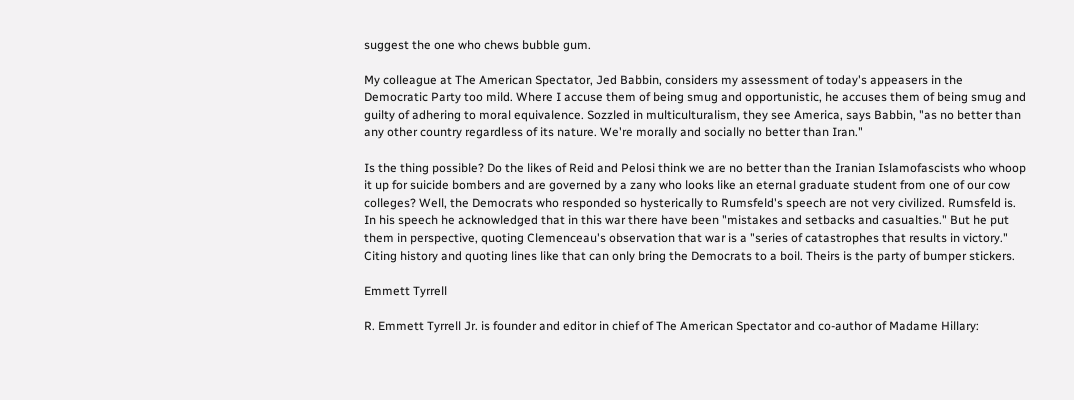suggest the one who chews bubble gum.

My colleague at The American Spectator, Jed Babbin, considers my assessment of today's appeasers in the Democratic Party too mild. Where I accuse them of being smug and opportunistic, he accuses them of being smug and guilty of adhering to moral equivalence. Sozzled in multiculturalism, they see America, says Babbin, "as no better than any other country regardless of its nature. We're morally and socially no better than Iran."

Is the thing possible? Do the likes of Reid and Pelosi think we are no better than the Iranian Islamofascists who whoop it up for suicide bombers and are governed by a zany who looks like an eternal graduate student from one of our cow colleges? Well, the Democrats who responded so hysterically to Rumsfeld's speech are not very civilized. Rumsfeld is. In his speech he acknowledged that in this war there have been "mistakes and setbacks and casualties." But he put them in perspective, quoting Clemenceau's observation that war is a "series of catastrophes that results in victory." Citing history and quoting lines like that can only bring the Democrats to a boil. Theirs is the party of bumper stickers.

Emmett Tyrrell

R. Emmett Tyrrell Jr. is founder and editor in chief of The American Spectator and co-author of Madame Hillary: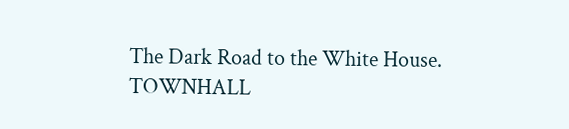The Dark Road to the White House.
TOWNHALL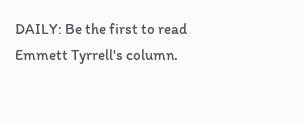DAILY: Be the first to read Emmett Tyrrell's column.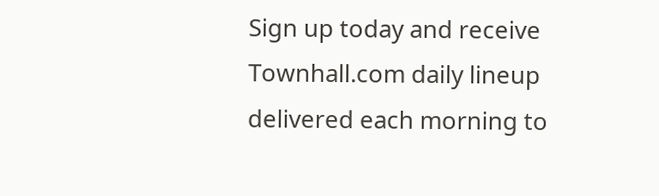Sign up today and receive Townhall.com daily lineup delivered each morning to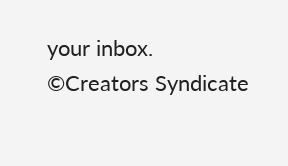your inbox.
©Creators Syndicate